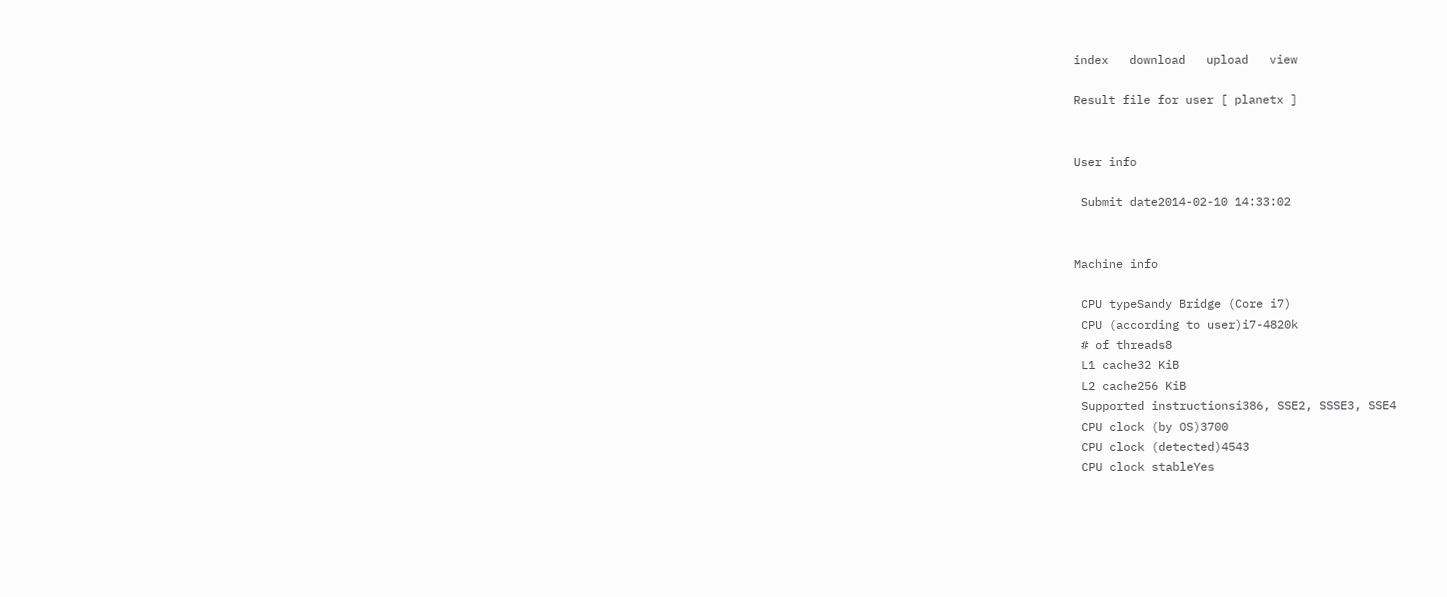index   download   upload   view

Result file for user [ planetx ]


User info

 Submit date2014-02-10 14:33:02


Machine info

 CPU typeSandy Bridge (Core i7)
 CPU (according to user)i7-4820k
 # of threads8
 L1 cache32 KiB
 L2 cache256 KiB
 Supported instructionsi386, SSE2, SSSE3, SSE4
 CPU clock (by OS)3700
 CPU clock (detected)4543
 CPU clock stableYes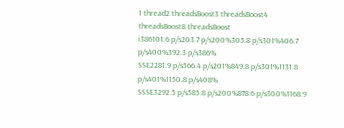1 thread2 threadsBoost3 threadsBoost4 threadsBoost8 threadsBoost
i386101.6 p/s203.7 p/s200%305.8 p/s301%406.7 p/s400%392.3 p/s386%
SSE2281.9 p/s566.4 p/s201%849.8 p/s301%1131.8 p/s401%1150.8 p/s408%
SSSE3292.5 p/s585.8 p/s200%878.6 p/s300%1168.9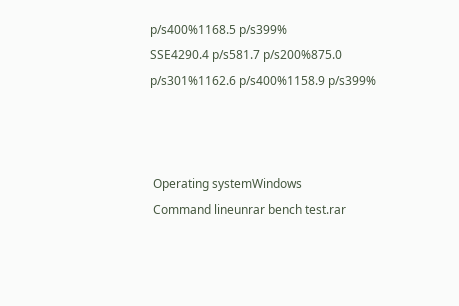p/s400%1168.5 p/s399%
SSE4290.4 p/s581.7 p/s200%875.0 p/s301%1162.6 p/s400%1158.9 p/s399%



 Operating systemWindows
 Command lineunrar bench test.rar